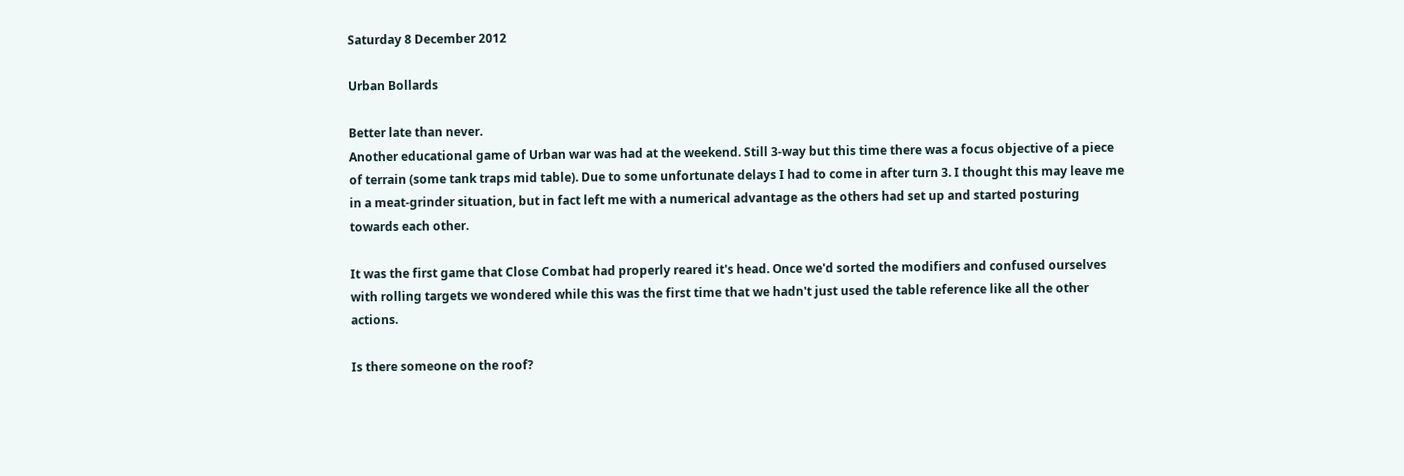Saturday 8 December 2012

Urban Bollards

Better late than never.
Another educational game of Urban war was had at the weekend. Still 3-way but this time there was a focus objective of a piece of terrain (some tank traps mid table). Due to some unfortunate delays I had to come in after turn 3. I thought this may leave me in a meat-grinder situation, but in fact left me with a numerical advantage as the others had set up and started posturing towards each other.

It was the first game that Close Combat had properly reared it's head. Once we'd sorted the modifiers and confused ourselves with rolling targets we wondered while this was the first time that we hadn't just used the table reference like all the other actions.

Is there someone on the roof?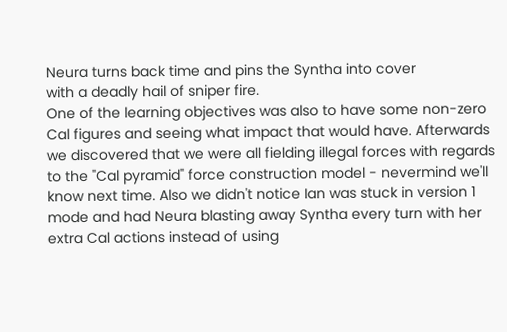Neura turns back time and pins the Syntha into cover
with a deadly hail of sniper fire.
One of the learning objectives was also to have some non-zero Cal figures and seeing what impact that would have. Afterwards we discovered that we were all fielding illegal forces with regards to the "Cal pyramid" force construction model - nevermind we'll know next time. Also we didn't notice Ian was stuck in version 1 mode and had Neura blasting away Syntha every turn with her extra Cal actions instead of using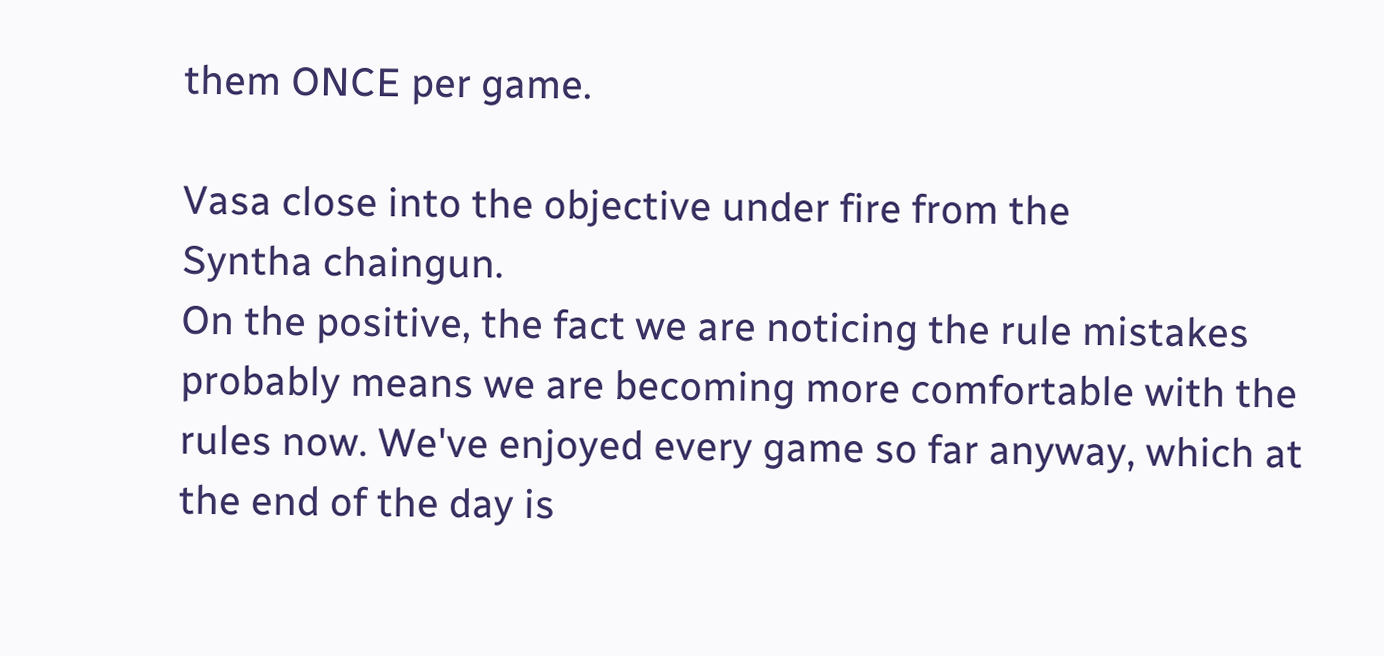them ONCE per game.

Vasa close into the objective under fire from the
Syntha chaingun.
On the positive, the fact we are noticing the rule mistakes probably means we are becoming more comfortable with the rules now. We've enjoyed every game so far anyway, which at the end of the day is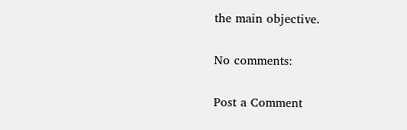the main objective.

No comments:

Post a Comment